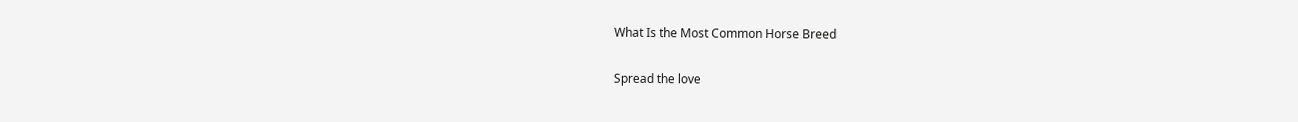What Is the Most Common Horse Breed

Spread the love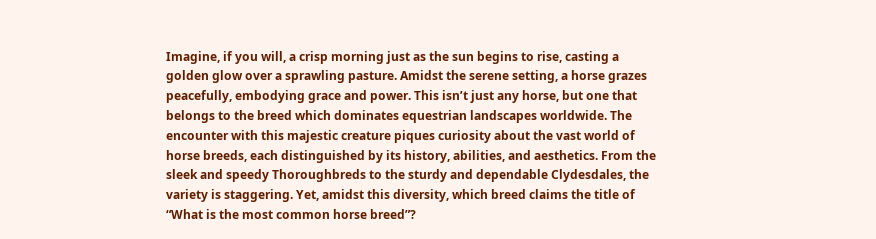Imagine, if you will, a crisp morning just as the sun begins to rise, casting a golden glow over a sprawling pasture. Amidst the serene setting, a horse grazes peacefully, embodying grace and power. This isn’t just any horse, but one that belongs to the breed which dominates equestrian landscapes worldwide. The encounter with this majestic creature piques curiosity about the vast world of horse breeds, each distinguished by its history, abilities, and aesthetics. From the sleek and speedy Thoroughbreds to the sturdy and dependable Clydesdales, the variety is staggering. Yet, amidst this diversity, which breed claims the title of “What is the most common horse breed”?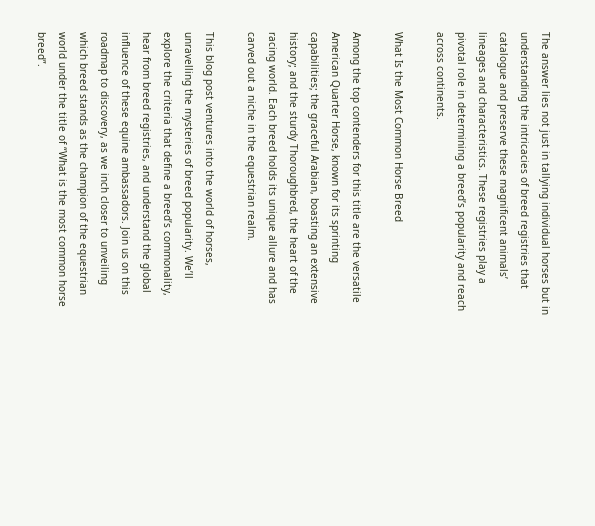The answer lies not just in tallying individual horses but in understanding the intricacies of breed registries that catalogue and preserve these magnificent animals’ lineages and characteristics. These registries play a pivotal role in determining a breed’s popularity and reach across continents.

What Is the Most Common Horse Breed

Among the top contenders for this title are the versatile American Quarter Horse, known for its sprinting capabilities; the graceful Arabian, boasting an extensive history; and the sturdy Thoroughbred, the heart of the racing world. Each breed holds its unique allure and has carved out a niche in the equestrian realm.

This blog post ventures into the world of horses, unravelling the mysteries of breed popularity. We’ll explore the criteria that define a breed’s commonality, hear from breed registries, and understand the global influence of these equine ambassadors. Join us on this roadmap to discovery, as we inch closer to unveiling which breed stands as the champion of the equestrian world under the title of “What is the most common horse breed”.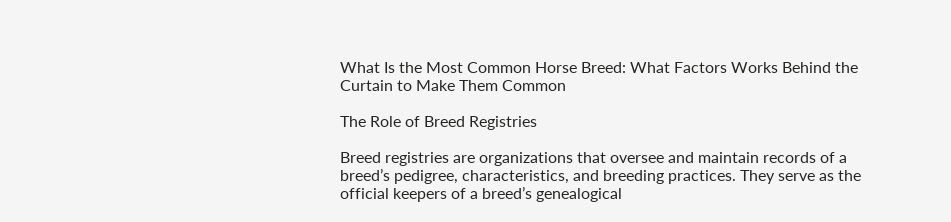What Is the Most Common Horse Breed: What Factors Works Behind the Curtain to Make Them Common

The Role of Breed Registries

Breed registries are organizations that oversee and maintain records of a breed’s pedigree, characteristics, and breeding practices. They serve as the official keepers of a breed’s genealogical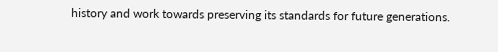history and work towards preserving its standards for future generations.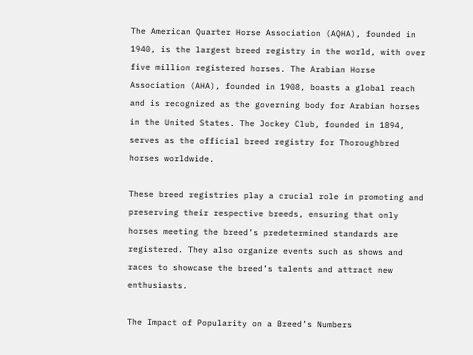The American Quarter Horse Association (AQHA), founded in 1940, is the largest breed registry in the world, with over five million registered horses. The Arabian Horse Association (AHA), founded in 1908, boasts a global reach and is recognized as the governing body for Arabian horses in the United States. The Jockey Club, founded in 1894, serves as the official breed registry for Thoroughbred horses worldwide.

These breed registries play a crucial role in promoting and preserving their respective breeds, ensuring that only horses meeting the breed’s predetermined standards are registered. They also organize events such as shows and races to showcase the breed’s talents and attract new enthusiasts.

The Impact of Popularity on a Breed’s Numbers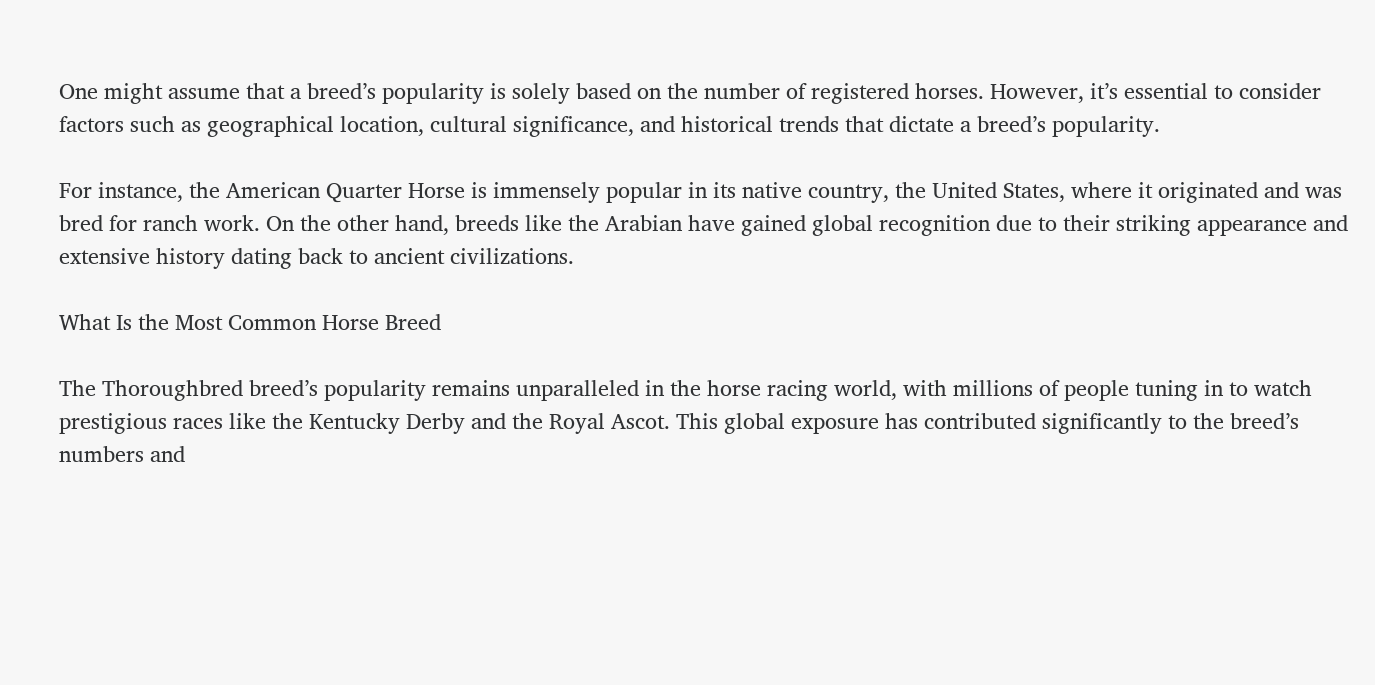One might assume that a breed’s popularity is solely based on the number of registered horses. However, it’s essential to consider factors such as geographical location, cultural significance, and historical trends that dictate a breed’s popularity.

For instance, the American Quarter Horse is immensely popular in its native country, the United States, where it originated and was bred for ranch work. On the other hand, breeds like the Arabian have gained global recognition due to their striking appearance and extensive history dating back to ancient civilizations.

What Is the Most Common Horse Breed

The Thoroughbred breed’s popularity remains unparalleled in the horse racing world, with millions of people tuning in to watch prestigious races like the Kentucky Derby and the Royal Ascot. This global exposure has contributed significantly to the breed’s numbers and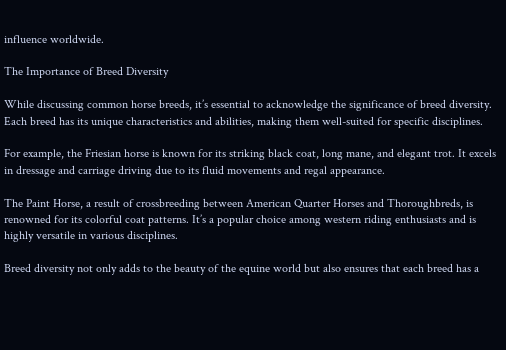influence worldwide.

The Importance of Breed Diversity

While discussing common horse breeds, it’s essential to acknowledge the significance of breed diversity. Each breed has its unique characteristics and abilities, making them well-suited for specific disciplines.

For example, the Friesian horse is known for its striking black coat, long mane, and elegant trot. It excels in dressage and carriage driving due to its fluid movements and regal appearance.

The Paint Horse, a result of crossbreeding between American Quarter Horses and Thoroughbreds, is renowned for its colorful coat patterns. It’s a popular choice among western riding enthusiasts and is highly versatile in various disciplines.

Breed diversity not only adds to the beauty of the equine world but also ensures that each breed has a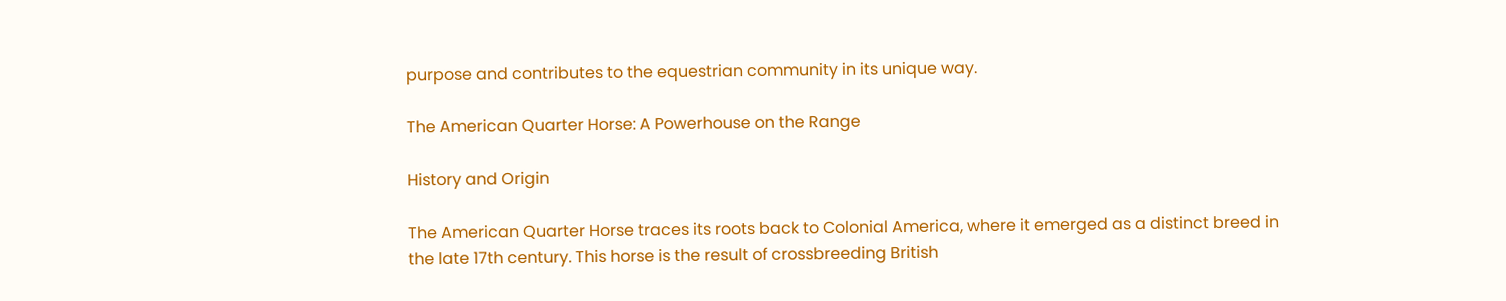purpose and contributes to the equestrian community in its unique way.

The American Quarter Horse: A Powerhouse on the Range

History and Origin

The American Quarter Horse traces its roots back to Colonial America, where it emerged as a distinct breed in the late 17th century. This horse is the result of crossbreeding British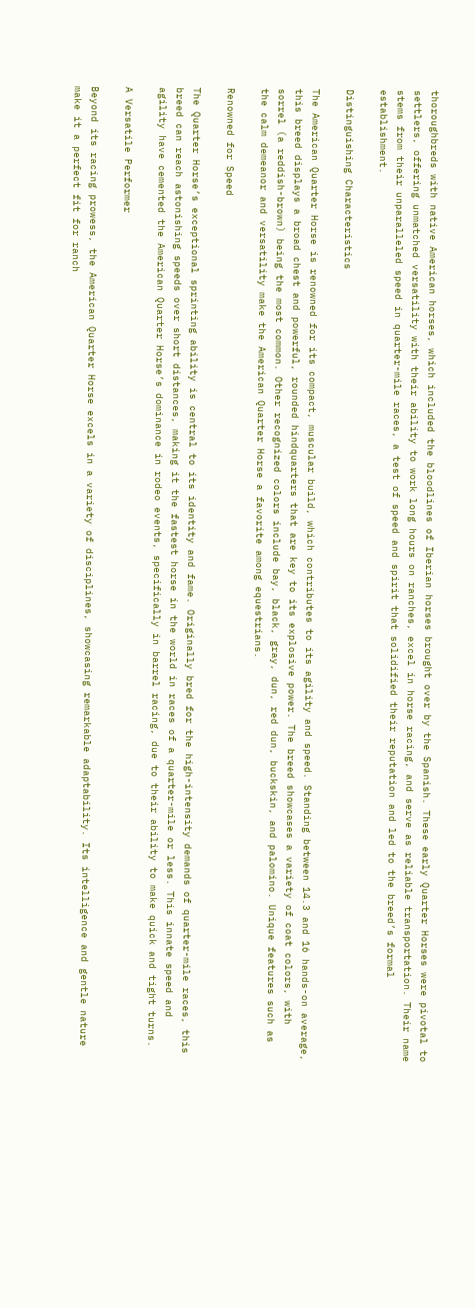thoroughbreds with native American horses, which included the bloodlines of Iberian horses brought over by the Spanish. These early Quarter Horses were pivotal to settlers, offering unmatched versatility with their ability to work long hours on ranches, excel in horse racing, and serve as reliable transportation. Their name stems from their unparalleled speed in quarter-mile races, a test of speed and spirit that solidified their reputation and led to the breed’s formal establishment.

Distinguishing Characteristics

The American Quarter Horse is renowned for its compact, muscular build, which contributes to its agility and speed. Standing between 14.3 and 16 hands-on average, this breed displays a broad chest and powerful, rounded hindquarters that are key to its explosive power. The breed showcases a variety of coat colors, with sorrel (a reddish-brown) being the most common. Other recognized colors include bay, black, gray, dun, red dun, buckskin, and palomino. Unique features such as the calm demeanor and versatility make the American Quarter Horse a favorite among equestrians.

Renowned for Speed

The Quarter Horse’s exceptional sprinting ability is central to its identity and fame. Originally bred for the high-intensity demands of quarter-mile races, this breed can reach astonishing speeds over short distances, making it the fastest horse in the world in races of a quarter-mile or less. This innate speed and agility have cemented the American Quarter Horse’s dominance in rodeo events, specifically in barrel racing, due to their ability to make quick and tight turns.

A Versatile Performer

Beyond its racing prowess, the American Quarter Horse excels in a variety of disciplines, showcasing remarkable adaptability. Its intelligence and gentle nature make it a perfect fit for ranch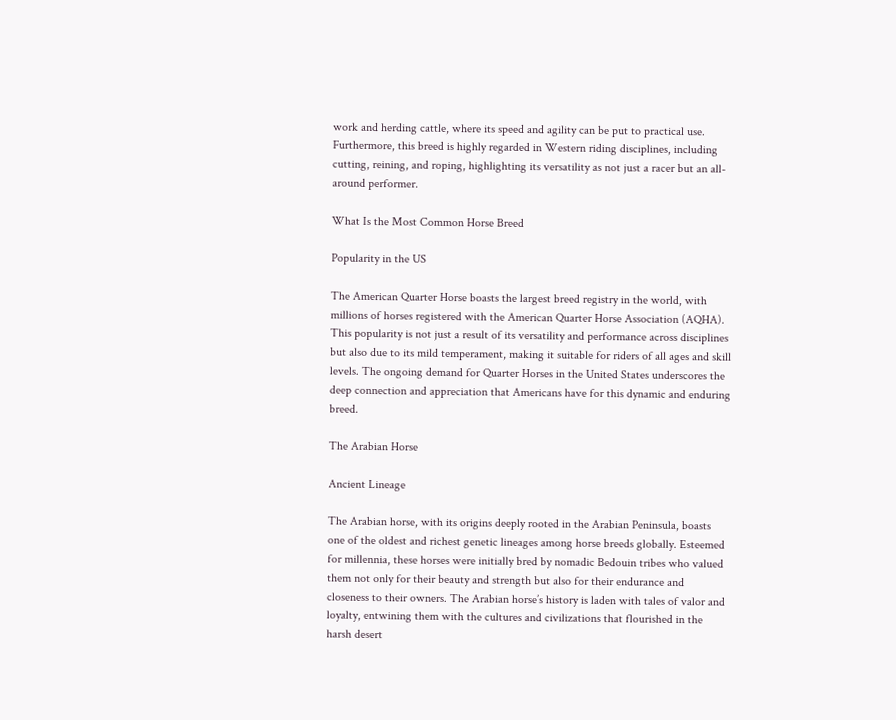work and herding cattle, where its speed and agility can be put to practical use. Furthermore, this breed is highly regarded in Western riding disciplines, including cutting, reining, and roping, highlighting its versatility as not just a racer but an all-around performer.

What Is the Most Common Horse Breed

Popularity in the US

The American Quarter Horse boasts the largest breed registry in the world, with millions of horses registered with the American Quarter Horse Association (AQHA). This popularity is not just a result of its versatility and performance across disciplines but also due to its mild temperament, making it suitable for riders of all ages and skill levels. The ongoing demand for Quarter Horses in the United States underscores the deep connection and appreciation that Americans have for this dynamic and enduring breed.

The Arabian Horse

Ancient Lineage

The Arabian horse, with its origins deeply rooted in the Arabian Peninsula, boasts one of the oldest and richest genetic lineages among horse breeds globally. Esteemed for millennia, these horses were initially bred by nomadic Bedouin tribes who valued them not only for their beauty and strength but also for their endurance and closeness to their owners. The Arabian horse’s history is laden with tales of valor and loyalty, entwining them with the cultures and civilizations that flourished in the harsh desert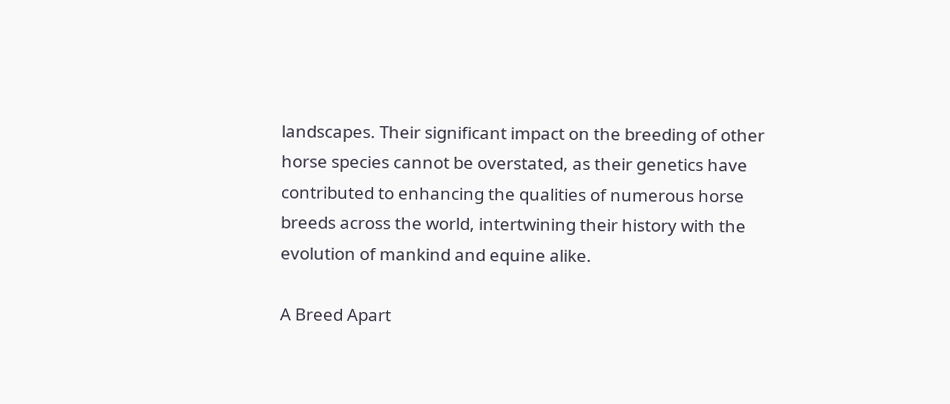landscapes. Their significant impact on the breeding of other horse species cannot be overstated, as their genetics have contributed to enhancing the qualities of numerous horse breeds across the world, intertwining their history with the evolution of mankind and equine alike.

A Breed Apart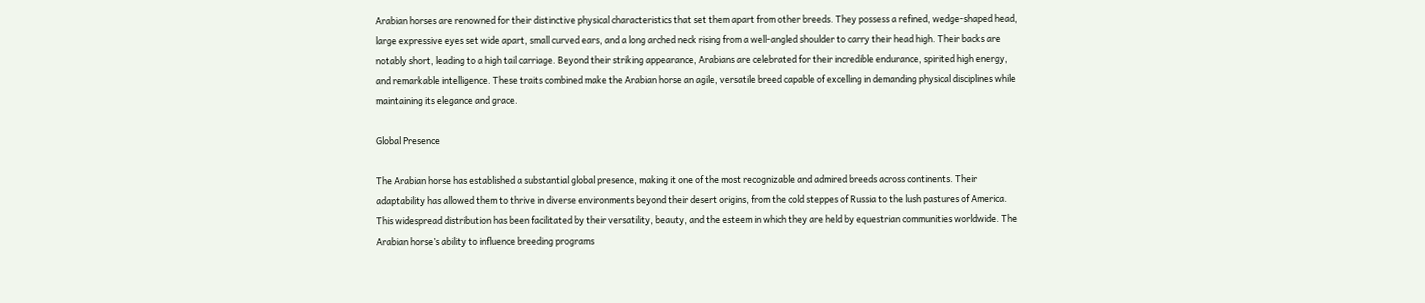Arabian horses are renowned for their distinctive physical characteristics that set them apart from other breeds. They possess a refined, wedge-shaped head, large expressive eyes set wide apart, small curved ears, and a long arched neck rising from a well-angled shoulder to carry their head high. Their backs are notably short, leading to a high tail carriage. Beyond their striking appearance, Arabians are celebrated for their incredible endurance, spirited high energy, and remarkable intelligence. These traits combined make the Arabian horse an agile, versatile breed capable of excelling in demanding physical disciplines while maintaining its elegance and grace.

Global Presence

The Arabian horse has established a substantial global presence, making it one of the most recognizable and admired breeds across continents. Their adaptability has allowed them to thrive in diverse environments beyond their desert origins, from the cold steppes of Russia to the lush pastures of America. This widespread distribution has been facilitated by their versatility, beauty, and the esteem in which they are held by equestrian communities worldwide. The Arabian horse’s ability to influence breeding programs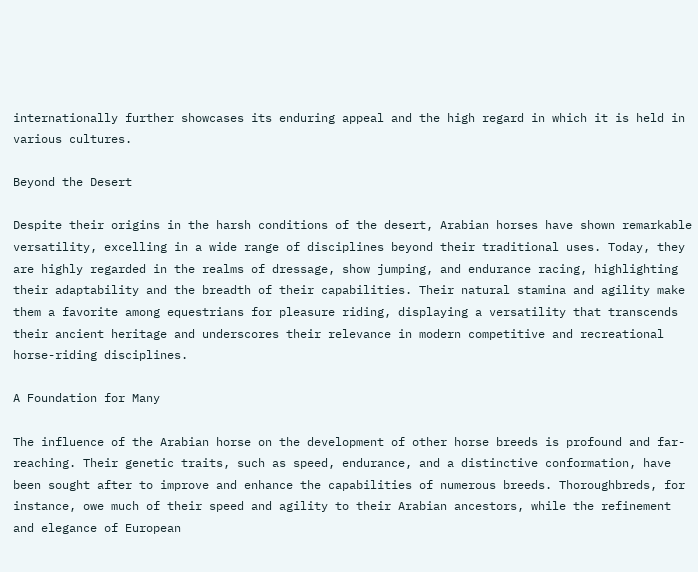internationally further showcases its enduring appeal and the high regard in which it is held in various cultures.

Beyond the Desert

Despite their origins in the harsh conditions of the desert, Arabian horses have shown remarkable versatility, excelling in a wide range of disciplines beyond their traditional uses. Today, they are highly regarded in the realms of dressage, show jumping, and endurance racing, highlighting their adaptability and the breadth of their capabilities. Their natural stamina and agility make them a favorite among equestrians for pleasure riding, displaying a versatility that transcends their ancient heritage and underscores their relevance in modern competitive and recreational horse-riding disciplines.

A Foundation for Many

The influence of the Arabian horse on the development of other horse breeds is profound and far-reaching. Their genetic traits, such as speed, endurance, and a distinctive conformation, have been sought after to improve and enhance the capabilities of numerous breeds. Thoroughbreds, for instance, owe much of their speed and agility to their Arabian ancestors, while the refinement and elegance of European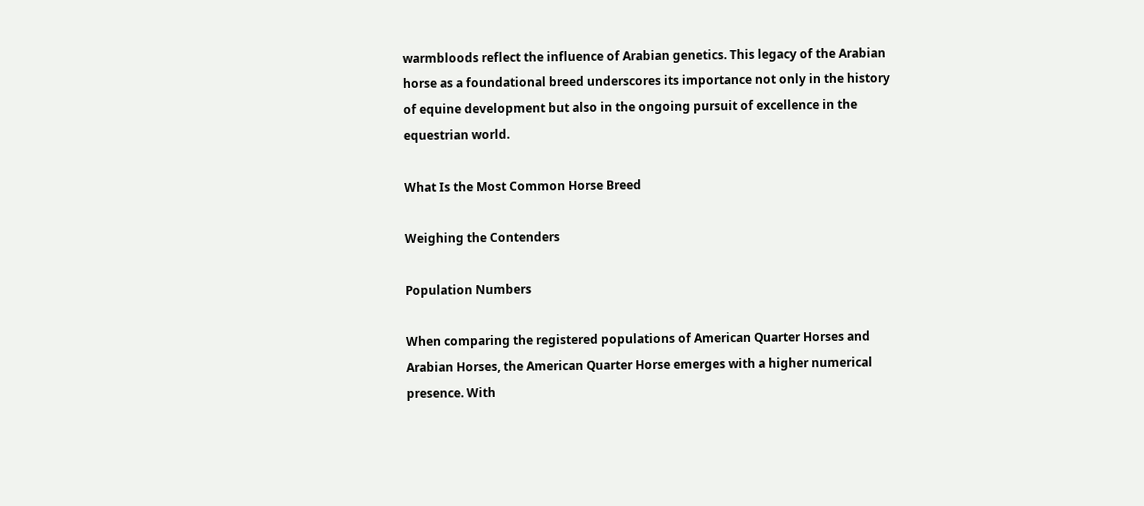warmbloods reflect the influence of Arabian genetics. This legacy of the Arabian horse as a foundational breed underscores its importance not only in the history of equine development but also in the ongoing pursuit of excellence in the equestrian world.

What Is the Most Common Horse Breed

Weighing the Contenders

Population Numbers

When comparing the registered populations of American Quarter Horses and Arabian Horses, the American Quarter Horse emerges with a higher numerical presence. With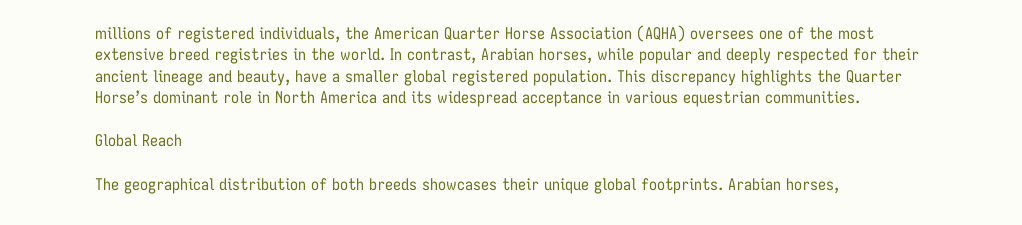millions of registered individuals, the American Quarter Horse Association (AQHA) oversees one of the most extensive breed registries in the world. In contrast, Arabian horses, while popular and deeply respected for their ancient lineage and beauty, have a smaller global registered population. This discrepancy highlights the Quarter Horse’s dominant role in North America and its widespread acceptance in various equestrian communities.

Global Reach

The geographical distribution of both breeds showcases their unique global footprints. Arabian horses,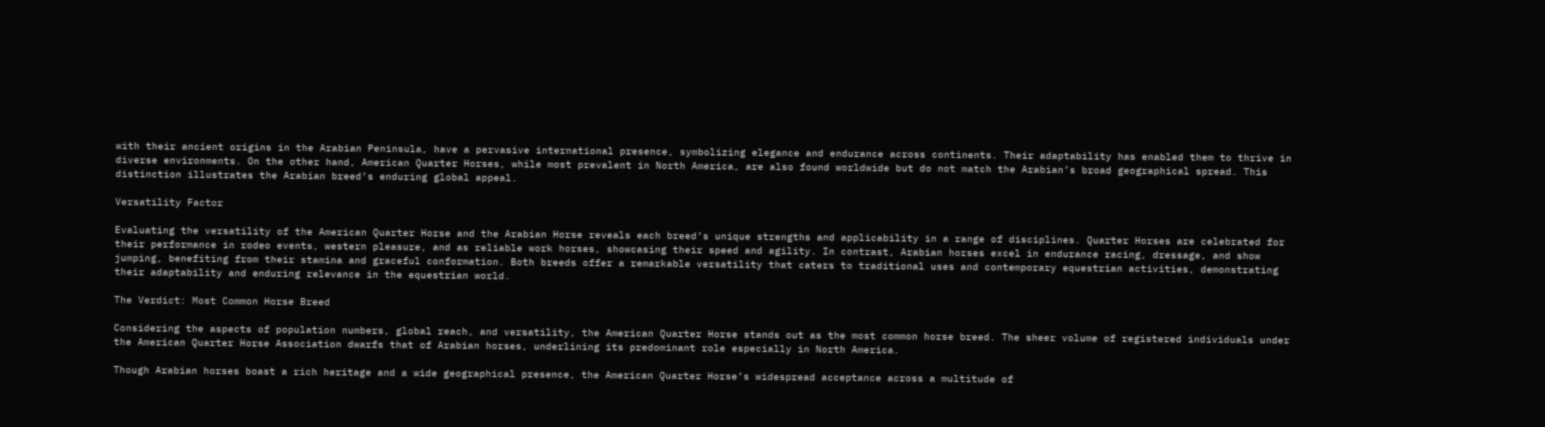with their ancient origins in the Arabian Peninsula, have a pervasive international presence, symbolizing elegance and endurance across continents. Their adaptability has enabled them to thrive in diverse environments. On the other hand, American Quarter Horses, while most prevalent in North America, are also found worldwide but do not match the Arabian’s broad geographical spread. This distinction illustrates the Arabian breed’s enduring global appeal.

Versatility Factor

Evaluating the versatility of the American Quarter Horse and the Arabian Horse reveals each breed’s unique strengths and applicability in a range of disciplines. Quarter Horses are celebrated for their performance in rodeo events, western pleasure, and as reliable work horses, showcasing their speed and agility. In contrast, Arabian horses excel in endurance racing, dressage, and show jumping, benefiting from their stamina and graceful conformation. Both breeds offer a remarkable versatility that caters to traditional uses and contemporary equestrian activities, demonstrating their adaptability and enduring relevance in the equestrian world.

The Verdict: Most Common Horse Breed

Considering the aspects of population numbers, global reach, and versatility, the American Quarter Horse stands out as the most common horse breed. The sheer volume of registered individuals under the American Quarter Horse Association dwarfs that of Arabian horses, underlining its predominant role especially in North America.

Though Arabian horses boast a rich heritage and a wide geographical presence, the American Quarter Horse’s widespread acceptance across a multitude of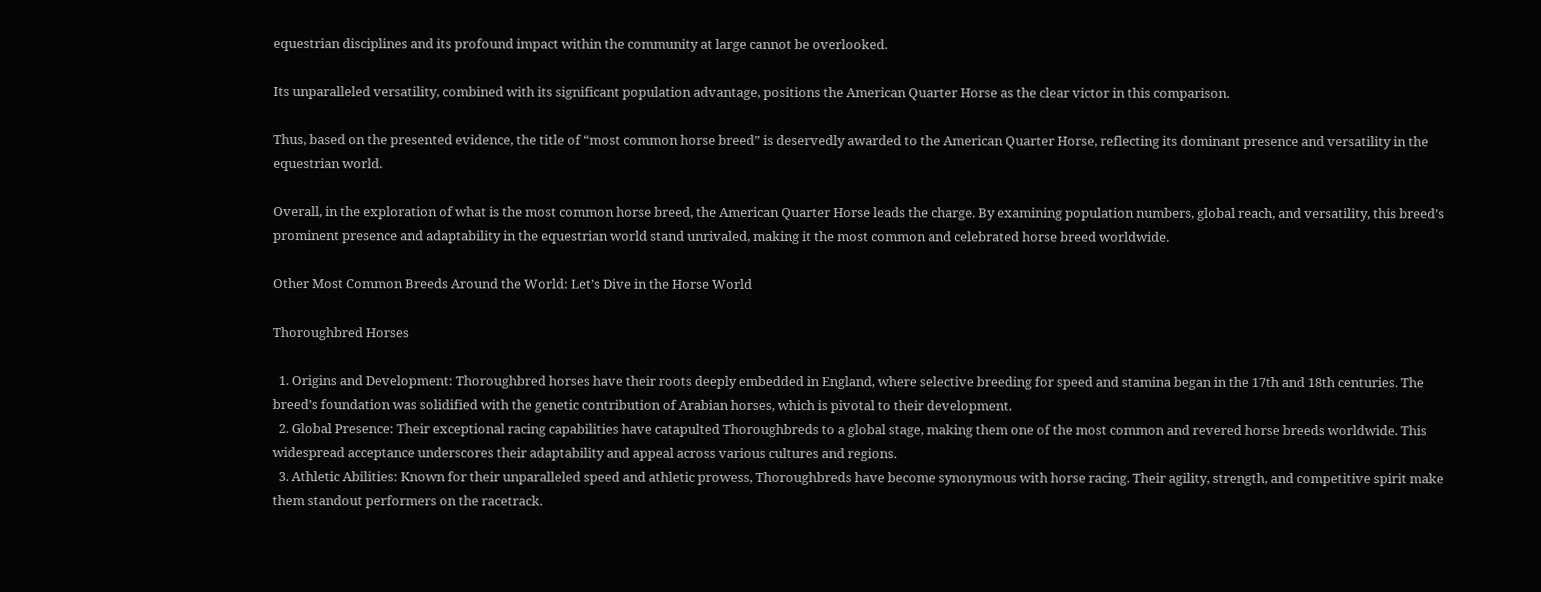equestrian disciplines and its profound impact within the community at large cannot be overlooked.

Its unparalleled versatility, combined with its significant population advantage, positions the American Quarter Horse as the clear victor in this comparison.

Thus, based on the presented evidence, the title of “most common horse breed” is deservedly awarded to the American Quarter Horse, reflecting its dominant presence and versatility in the equestrian world.

Overall, in the exploration of what is the most common horse breed, the American Quarter Horse leads the charge. By examining population numbers, global reach, and versatility, this breed’s prominent presence and adaptability in the equestrian world stand unrivaled, making it the most common and celebrated horse breed worldwide.

Other Most Common Breeds Around the World: Let’s Dive in the Horse World

Thoroughbred Horses

  1. Origins and Development: Thoroughbred horses have their roots deeply embedded in England, where selective breeding for speed and stamina began in the 17th and 18th centuries. The breed’s foundation was solidified with the genetic contribution of Arabian horses, which is pivotal to their development.
  2. Global Presence: Their exceptional racing capabilities have catapulted Thoroughbreds to a global stage, making them one of the most common and revered horse breeds worldwide. This widespread acceptance underscores their adaptability and appeal across various cultures and regions.
  3. Athletic Abilities: Known for their unparalleled speed and athletic prowess, Thoroughbreds have become synonymous with horse racing. Their agility, strength, and competitive spirit make them standout performers on the racetrack.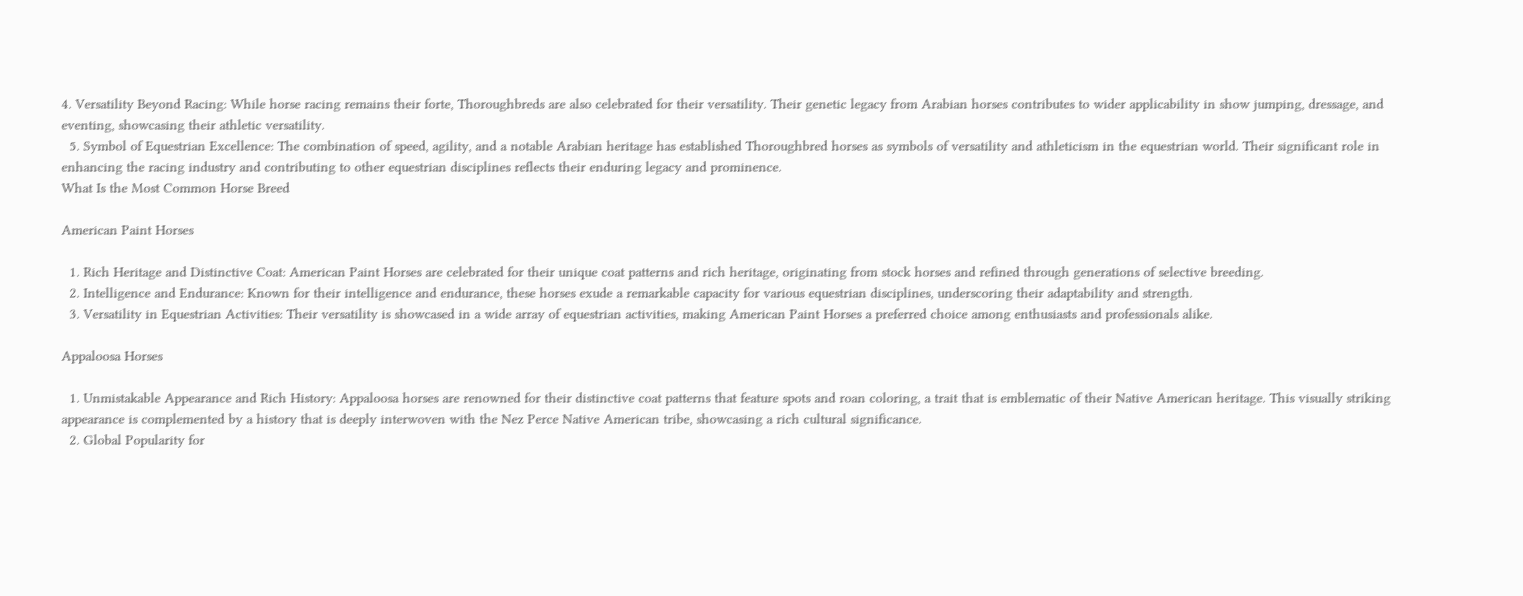4. Versatility Beyond Racing: While horse racing remains their forte, Thoroughbreds are also celebrated for their versatility. Their genetic legacy from Arabian horses contributes to wider applicability in show jumping, dressage, and eventing, showcasing their athletic versatility.
  5. Symbol of Equestrian Excellence: The combination of speed, agility, and a notable Arabian heritage has established Thoroughbred horses as symbols of versatility and athleticism in the equestrian world. Their significant role in enhancing the racing industry and contributing to other equestrian disciplines reflects their enduring legacy and prominence.
What Is the Most Common Horse Breed

American Paint Horses

  1. Rich Heritage and Distinctive Coat: American Paint Horses are celebrated for their unique coat patterns and rich heritage, originating from stock horses and refined through generations of selective breeding.
  2. Intelligence and Endurance: Known for their intelligence and endurance, these horses exude a remarkable capacity for various equestrian disciplines, underscoring their adaptability and strength.
  3. Versatility in Equestrian Activities: Their versatility is showcased in a wide array of equestrian activities, making American Paint Horses a preferred choice among enthusiasts and professionals alike.

Appaloosa Horses

  1. Unmistakable Appearance and Rich History: Appaloosa horses are renowned for their distinctive coat patterns that feature spots and roan coloring, a trait that is emblematic of their Native American heritage. This visually striking appearance is complemented by a history that is deeply interwoven with the Nez Perce Native American tribe, showcasing a rich cultural significance.
  2. Global Popularity for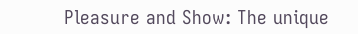Pleasure and Show: The unique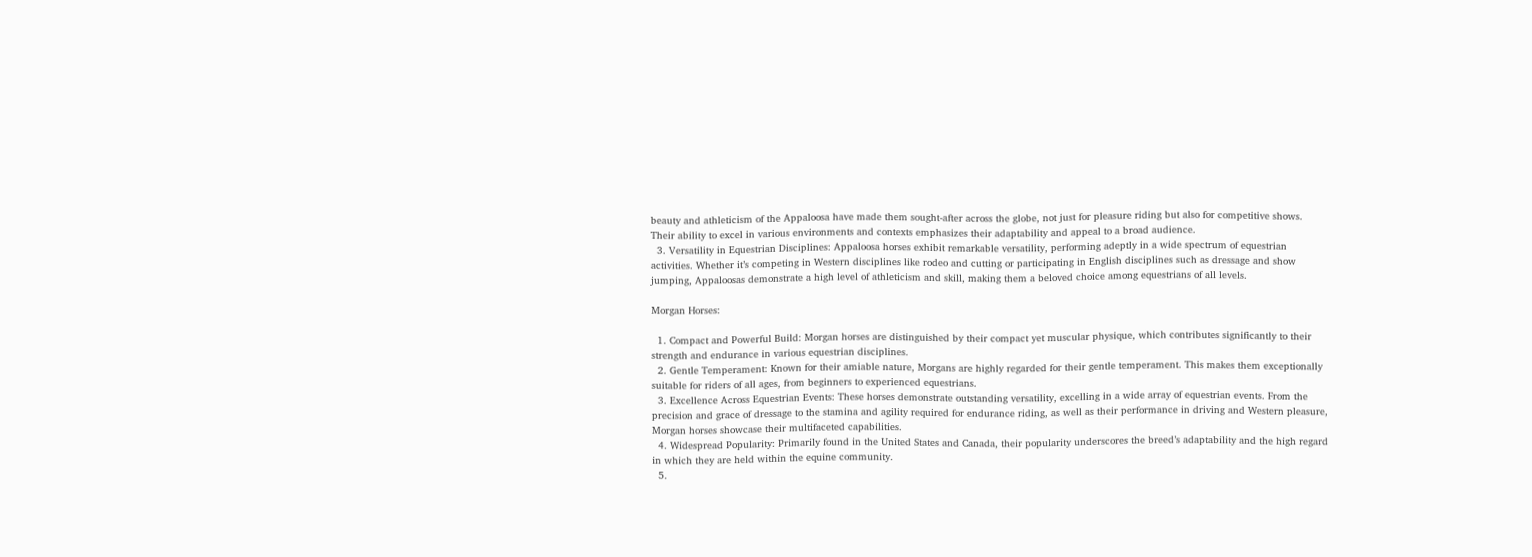beauty and athleticism of the Appaloosa have made them sought-after across the globe, not just for pleasure riding but also for competitive shows. Their ability to excel in various environments and contexts emphasizes their adaptability and appeal to a broad audience.
  3. Versatility in Equestrian Disciplines: Appaloosa horses exhibit remarkable versatility, performing adeptly in a wide spectrum of equestrian activities. Whether it’s competing in Western disciplines like rodeo and cutting or participating in English disciplines such as dressage and show jumping, Appaloosas demonstrate a high level of athleticism and skill, making them a beloved choice among equestrians of all levels.

Morgan Horses:

  1. Compact and Powerful Build: Morgan horses are distinguished by their compact yet muscular physique, which contributes significantly to their strength and endurance in various equestrian disciplines.
  2. Gentle Temperament: Known for their amiable nature, Morgans are highly regarded for their gentle temperament. This makes them exceptionally suitable for riders of all ages, from beginners to experienced equestrians.
  3. Excellence Across Equestrian Events: These horses demonstrate outstanding versatility, excelling in a wide array of equestrian events. From the precision and grace of dressage to the stamina and agility required for endurance riding, as well as their performance in driving and Western pleasure, Morgan horses showcase their multifaceted capabilities.
  4. Widespread Popularity: Primarily found in the United States and Canada, their popularity underscores the breed’s adaptability and the high regard in which they are held within the equine community.
  5.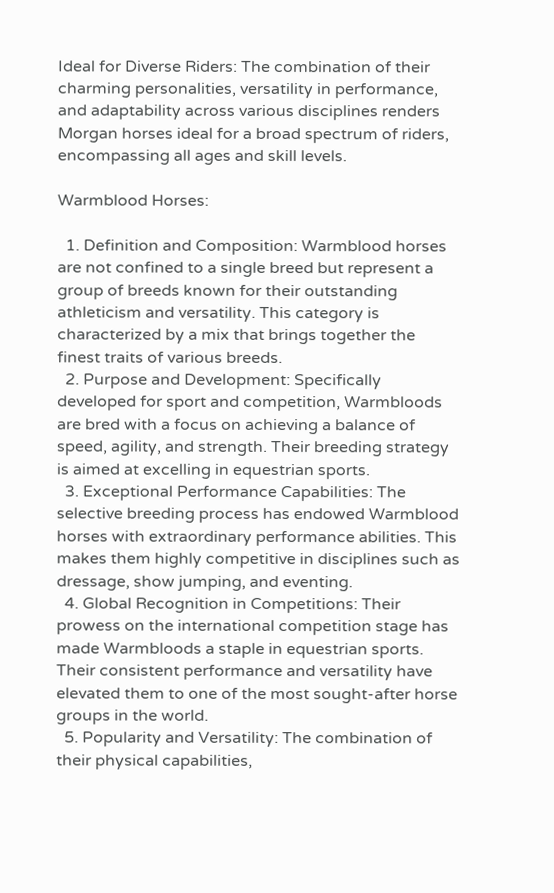Ideal for Diverse Riders: The combination of their charming personalities, versatility in performance, and adaptability across various disciplines renders Morgan horses ideal for a broad spectrum of riders, encompassing all ages and skill levels.

Warmblood Horses:

  1. Definition and Composition: Warmblood horses are not confined to a single breed but represent a group of breeds known for their outstanding athleticism and versatility. This category is characterized by a mix that brings together the finest traits of various breeds.
  2. Purpose and Development: Specifically developed for sport and competition, Warmbloods are bred with a focus on achieving a balance of speed, agility, and strength. Their breeding strategy is aimed at excelling in equestrian sports.
  3. Exceptional Performance Capabilities: The selective breeding process has endowed Warmblood horses with extraordinary performance abilities. This makes them highly competitive in disciplines such as dressage, show jumping, and eventing.
  4. Global Recognition in Competitions: Their prowess on the international competition stage has made Warmbloods a staple in equestrian sports. Their consistent performance and versatility have elevated them to one of the most sought-after horse groups in the world.
  5. Popularity and Versatility: The combination of their physical capabilities,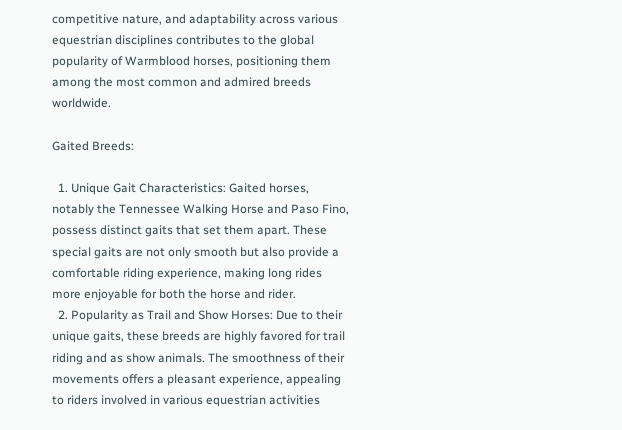competitive nature, and adaptability across various equestrian disciplines contributes to the global popularity of Warmblood horses, positioning them among the most common and admired breeds worldwide.

Gaited Breeds:

  1. Unique Gait Characteristics: Gaited horses, notably the Tennessee Walking Horse and Paso Fino, possess distinct gaits that set them apart. These special gaits are not only smooth but also provide a comfortable riding experience, making long rides more enjoyable for both the horse and rider.
  2. Popularity as Trail and Show Horses: Due to their unique gaits, these breeds are highly favored for trail riding and as show animals. The smoothness of their movements offers a pleasant experience, appealing to riders involved in various equestrian activities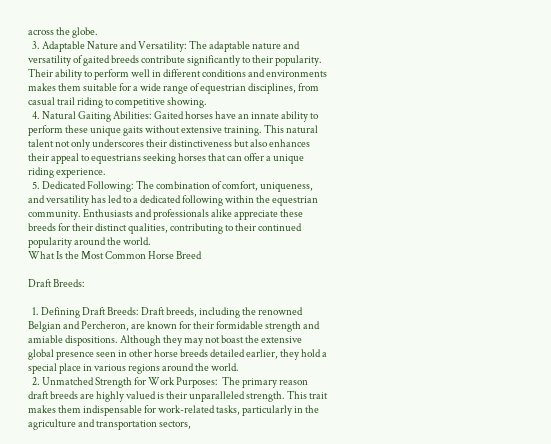across the globe.
  3. Adaptable Nature and Versatility: The adaptable nature and versatility of gaited breeds contribute significantly to their popularity. Their ability to perform well in different conditions and environments makes them suitable for a wide range of equestrian disciplines, from casual trail riding to competitive showing.
  4. Natural Gaiting Abilities: Gaited horses have an innate ability to perform these unique gaits without extensive training. This natural talent not only underscores their distinctiveness but also enhances their appeal to equestrians seeking horses that can offer a unique riding experience.
  5. Dedicated Following: The combination of comfort, uniqueness, and versatility has led to a dedicated following within the equestrian community. Enthusiasts and professionals alike appreciate these breeds for their distinct qualities, contributing to their continued popularity around the world.
What Is the Most Common Horse Breed

Draft Breeds:

  1. Defining Draft Breeds: Draft breeds, including the renowned Belgian and Percheron, are known for their formidable strength and amiable dispositions. Although they may not boast the extensive global presence seen in other horse breeds detailed earlier, they hold a special place in various regions around the world.
  2. Unmatched Strength for Work Purposes:  The primary reason draft breeds are highly valued is their unparalleled strength. This trait makes them indispensable for work-related tasks, particularly in the agriculture and transportation sectors,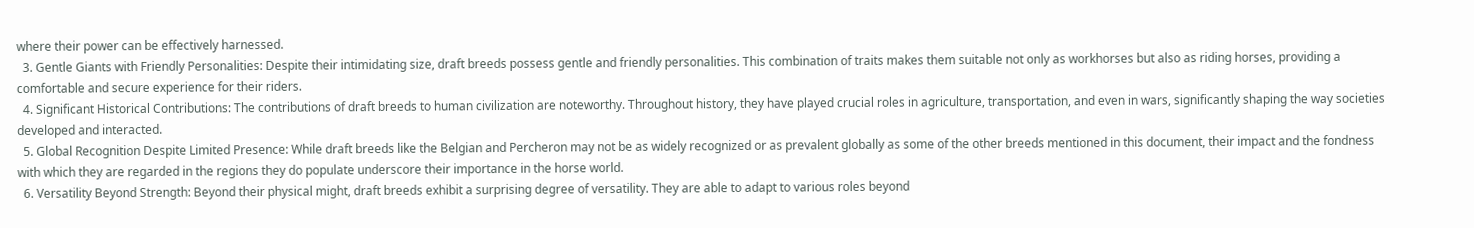where their power can be effectively harnessed.
  3. Gentle Giants with Friendly Personalities: Despite their intimidating size, draft breeds possess gentle and friendly personalities. This combination of traits makes them suitable not only as workhorses but also as riding horses, providing a comfortable and secure experience for their riders.
  4. Significant Historical Contributions: The contributions of draft breeds to human civilization are noteworthy. Throughout history, they have played crucial roles in agriculture, transportation, and even in wars, significantly shaping the way societies developed and interacted.
  5. Global Recognition Despite Limited Presence: While draft breeds like the Belgian and Percheron may not be as widely recognized or as prevalent globally as some of the other breeds mentioned in this document, their impact and the fondness with which they are regarded in the regions they do populate underscore their importance in the horse world.
  6. Versatility Beyond Strength: Beyond their physical might, draft breeds exhibit a surprising degree of versatility. They are able to adapt to various roles beyond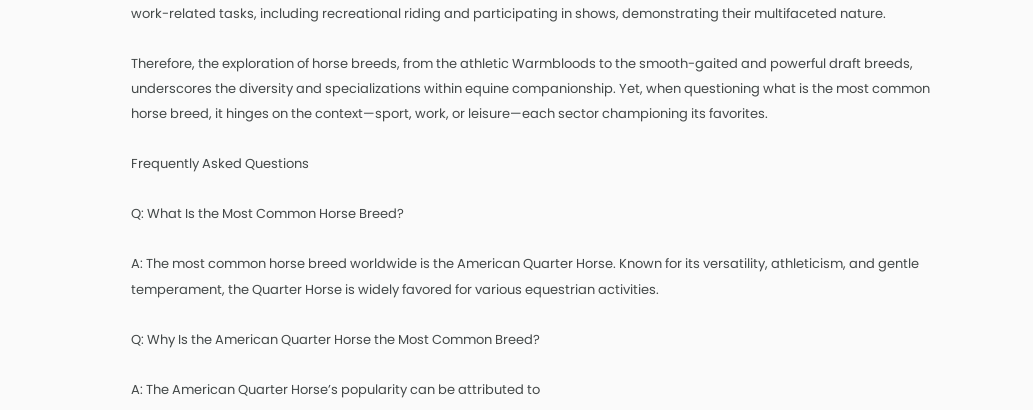work-related tasks, including recreational riding and participating in shows, demonstrating their multifaceted nature.

Therefore, the exploration of horse breeds, from the athletic Warmbloods to the smooth-gaited and powerful draft breeds, underscores the diversity and specializations within equine companionship. Yet, when questioning what is the most common horse breed, it hinges on the context—sport, work, or leisure—each sector championing its favorites.

Frequently Asked Questions

Q: What Is the Most Common Horse Breed?

A: The most common horse breed worldwide is the American Quarter Horse. Known for its versatility, athleticism, and gentle temperament, the Quarter Horse is widely favored for various equestrian activities.

Q: Why Is the American Quarter Horse the Most Common Breed?

A: The American Quarter Horse’s popularity can be attributed to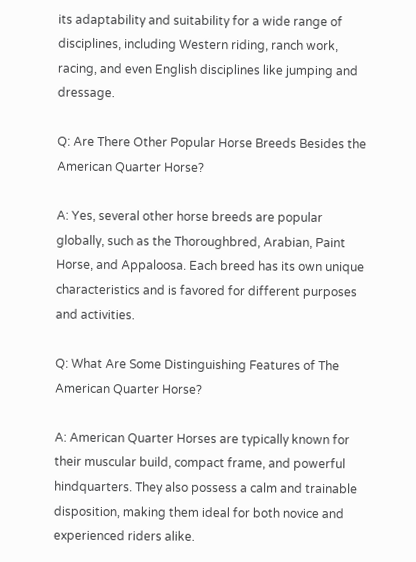its adaptability and suitability for a wide range of disciplines, including Western riding, ranch work, racing, and even English disciplines like jumping and dressage.

Q: Are There Other Popular Horse Breeds Besides the American Quarter Horse?

A: Yes, several other horse breeds are popular globally, such as the Thoroughbred, Arabian, Paint Horse, and Appaloosa. Each breed has its own unique characteristics and is favored for different purposes and activities.

Q: What Are Some Distinguishing Features of The American Quarter Horse?

A: American Quarter Horses are typically known for their muscular build, compact frame, and powerful hindquarters. They also possess a calm and trainable disposition, making them ideal for both novice and experienced riders alike.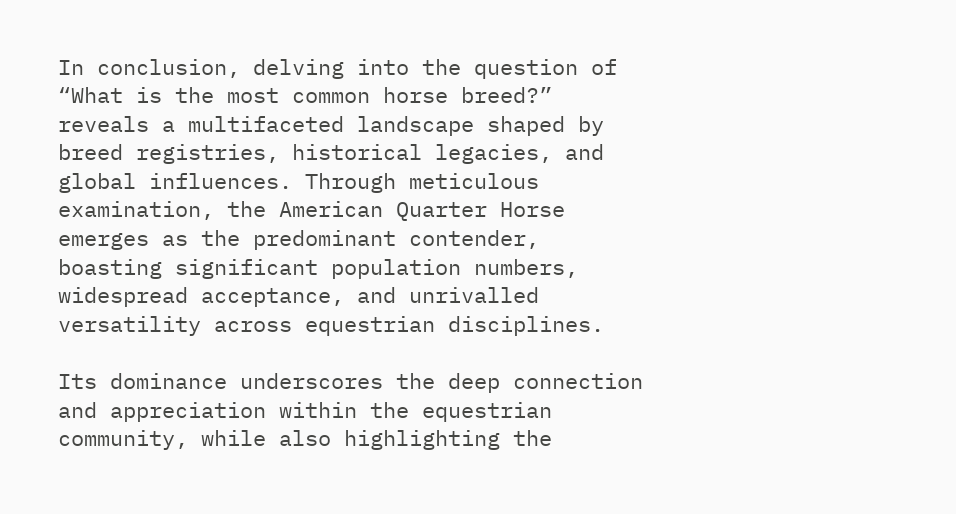In conclusion, delving into the question of “What is the most common horse breed?” reveals a multifaceted landscape shaped by breed registries, historical legacies, and global influences. Through meticulous examination, the American Quarter Horse emerges as the predominant contender, boasting significant population numbers, widespread acceptance, and unrivalled versatility across equestrian disciplines.

Its dominance underscores the deep connection and appreciation within the equestrian community, while also highlighting the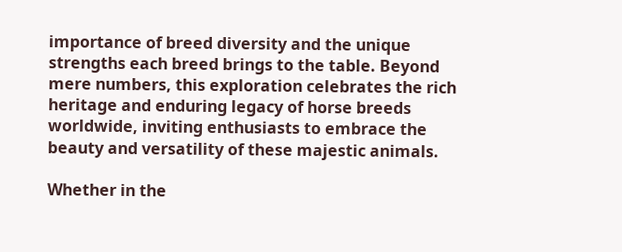importance of breed diversity and the unique strengths each breed brings to the table. Beyond mere numbers, this exploration celebrates the rich heritage and enduring legacy of horse breeds worldwide, inviting enthusiasts to embrace the beauty and versatility of these majestic animals.

Whether in the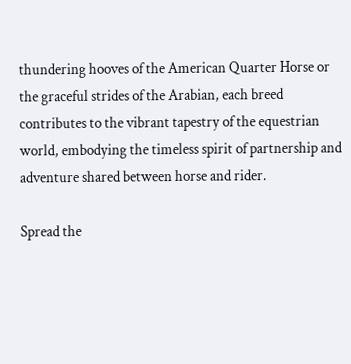thundering hooves of the American Quarter Horse or the graceful strides of the Arabian, each breed contributes to the vibrant tapestry of the equestrian world, embodying the timeless spirit of partnership and adventure shared between horse and rider.

Spread the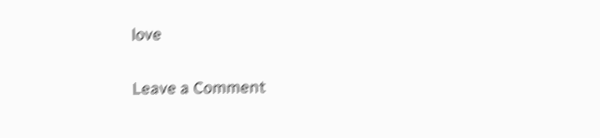love

Leave a Comment